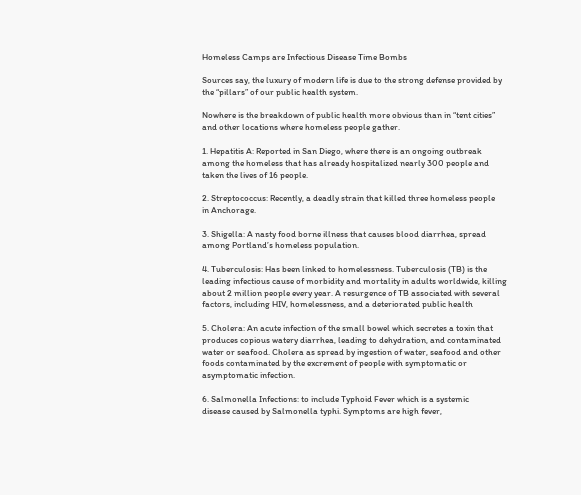Homeless Camps are Infectious Disease Time Bombs

Sources say, the luxury of modern life is due to the strong defense provided by
the “pillars” of our public health system.

Nowhere is the breakdown of public health more obvious than in “tent cities”
and other locations where homeless people gather.

1. Hepatitis A: Reported in San Diego, where there is an ongoing outbreak
among the homeless that has already hospitalized nearly 300 people and
taken the lives of 16 people.

2. Streptococcus: Recently, a deadly strain that killed three homeless people
in Anchorage.

3. Shigella: A nasty food borne illness that causes blood diarrhea, spread
among Portland’s homeless population.

4. Tuberculosis: Has been linked to homelessness. Tuberculosis (TB) is the
leading infectious cause of morbidity and mortality in adults worldwide, killing
about 2 million people every year. A resurgence of TB associated with several
factors, including HIV, homelessness, and a deteriorated public health

5. Cholera: An acute infection of the small bowel which secretes a toxin that
produces copious watery diarrhea, leading to dehydration, and contaminated
water or seafood. Cholera as spread by ingestion of water, seafood and other
foods contaminated by the excrement of people with symptomatic or
asymptomatic infection.

6. Salmonella Infections: to include Typhoid Fever which is a systemic
disease caused by Salmonella typhi. Symptoms are high fever,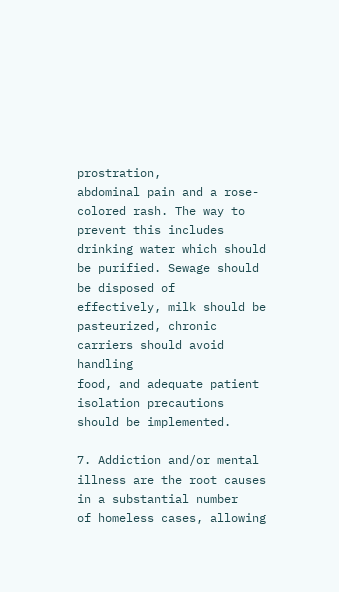prostration,
abdominal pain and a rose-colored rash. The way to prevent this includes
drinking water which should be purified. Sewage should be disposed of
effectively, milk should be pasteurized, chronic carriers should avoid handling
food, and adequate patient isolation precautions should be implemented.

7. Addiction and/or mental illness are the root causes in a substantial number
of homeless cases, allowing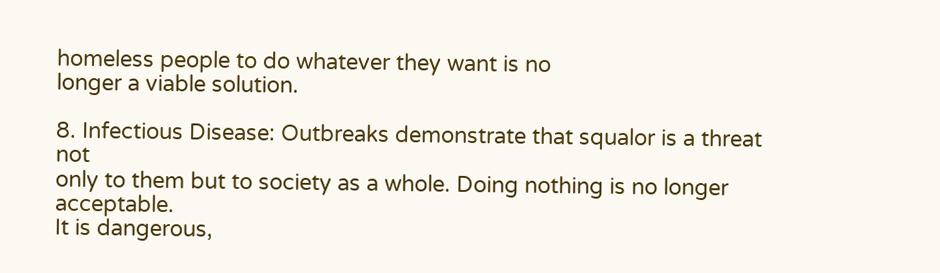homeless people to do whatever they want is no
longer a viable solution.

8. Infectious Disease: Outbreaks demonstrate that squalor is a threat not
only to them but to society as a whole. Doing nothing is no longer acceptable.
It is dangerous,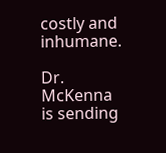costly and inhumane.

Dr. McKenna is sending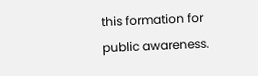this formation for public awareness.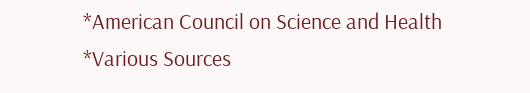*American Council on Science and Health
*Various Sources